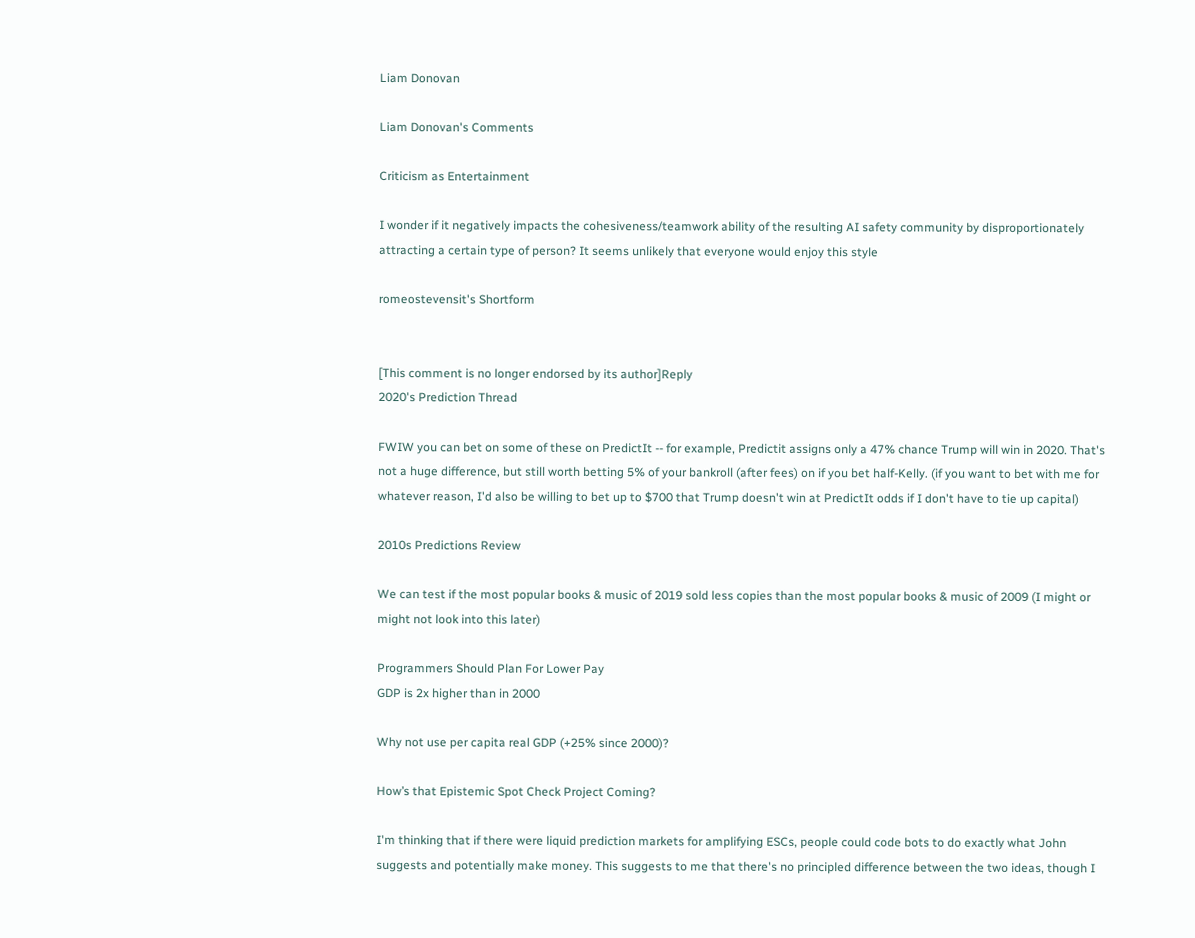Liam Donovan

Liam Donovan's Comments

Criticism as Entertainment

I wonder if it negatively impacts the cohesiveness/teamwork ability of the resulting AI safety community by disproportionately attracting a certain type of person? It seems unlikely that everyone would enjoy this style

romeostevensit's Shortform


[This comment is no longer endorsed by its author]Reply
2020's Prediction Thread

FWIW you can bet on some of these on PredictIt -- for example, Predictit assigns only a 47% chance Trump will win in 2020. That's not a huge difference, but still worth betting 5% of your bankroll (after fees) on if you bet half-Kelly. (if you want to bet with me for whatever reason, I'd also be willing to bet up to $700 that Trump doesn't win at PredictIt odds if I don't have to tie up capital)

2010s Predictions Review

We can test if the most popular books & music of 2019 sold less copies than the most popular books & music of 2009 (I might or might not look into this later)

Programmers Should Plan For Lower Pay
GDP is 2x higher than in 2000

Why not use per capita real GDP (+25% since 2000)?

How’s that Epistemic Spot Check Project Coming?

I'm thinking that if there were liquid prediction markets for amplifying ESCs, people could code bots to do exactly what John suggests and potentially make money. This suggests to me that there's no principled difference between the two ideas, though I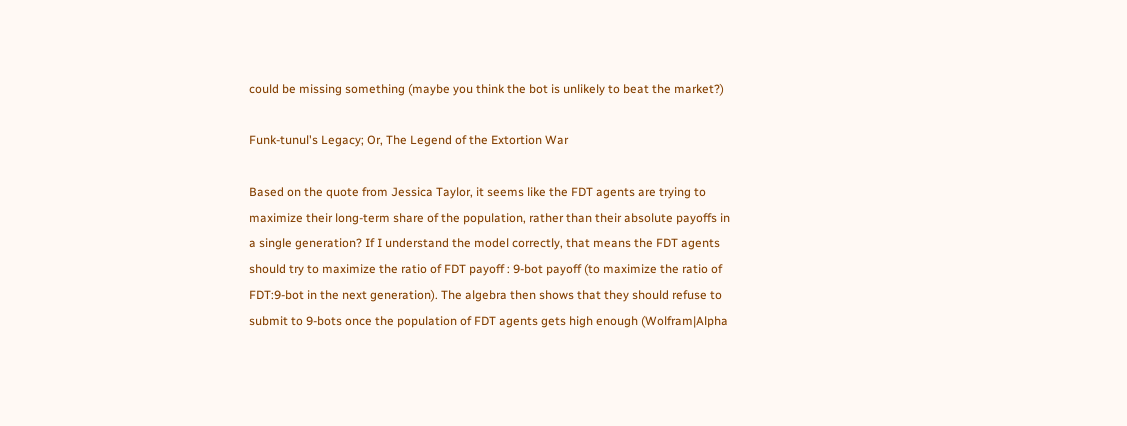could be missing something (maybe you think the bot is unlikely to beat the market?)

Funk-tunul's Legacy; Or, The Legend of the Extortion War

Based on the quote from Jessica Taylor, it seems like the FDT agents are trying to maximize their long-term share of the population, rather than their absolute payoffs in a single generation? If I understand the model correctly, that means the FDT agents should try to maximize the ratio of FDT payoff : 9-bot payoff (to maximize the ratio of FDT:9-bot in the next generation). The algebra then shows that they should refuse to submit to 9-bots once the population of FDT agents gets high enough (Wolfram|Alpha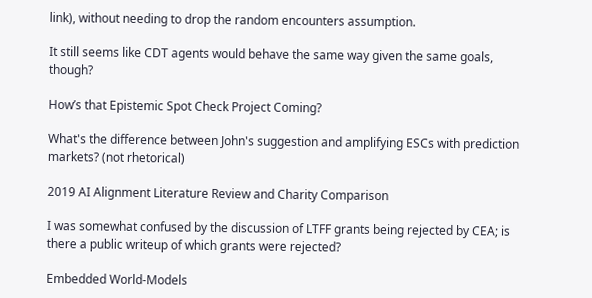link), without needing to drop the random encounters assumption.

It still seems like CDT agents would behave the same way given the same goals, though?

How’s that Epistemic Spot Check Project Coming?

What's the difference between John's suggestion and amplifying ESCs with prediction markets? (not rhetorical)

2019 AI Alignment Literature Review and Charity Comparison

I was somewhat confused by the discussion of LTFF grants being rejected by CEA; is there a public writeup of which grants were rejected?

Embedded World-Models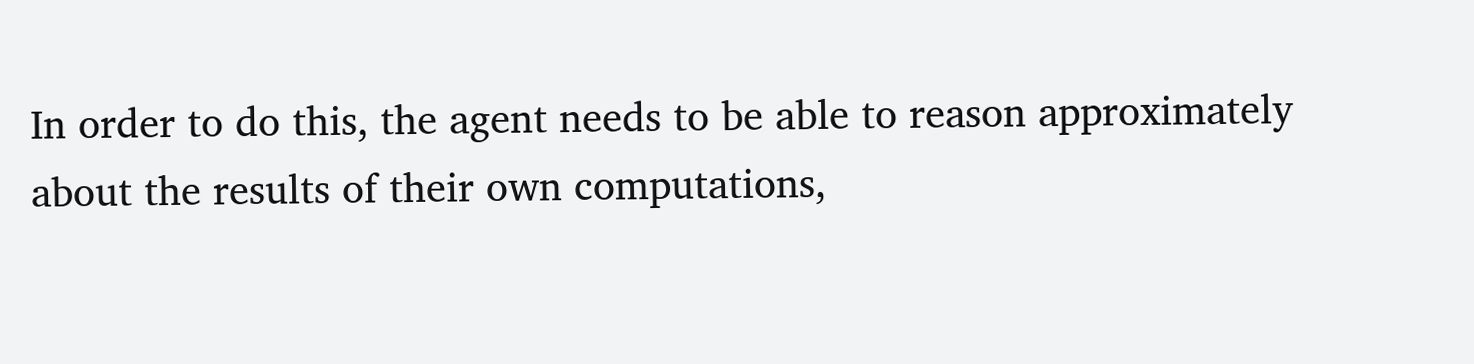In order to do this, the agent needs to be able to reason approximately about the results of their own computations,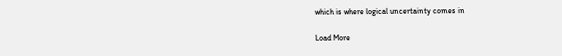which is where logical uncertainty comes in

Load More